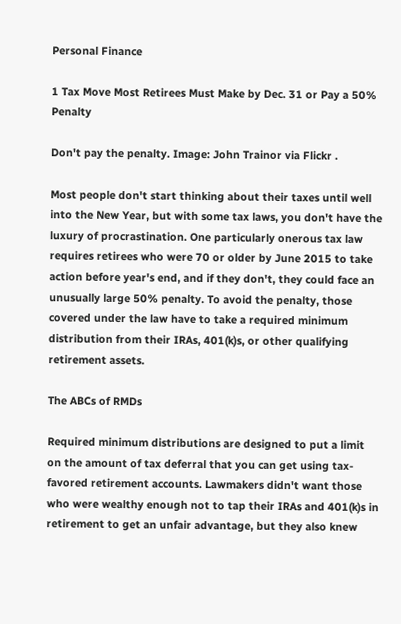Personal Finance

1 Tax Move Most Retirees Must Make by Dec. 31 or Pay a 50% Penalty

Don't pay the penalty. Image: John Trainor via Flickr .

Most people don't start thinking about their taxes until well into the New Year, but with some tax laws, you don't have the luxury of procrastination. One particularly onerous tax law requires retirees who were 70 or older by June 2015 to take action before year's end, and if they don't, they could face an unusually large 50% penalty. To avoid the penalty, those covered under the law have to take a required minimum distribution from their IRAs, 401(k)s, or other qualifying retirement assets.

The ABCs of RMDs

Required minimum distributions are designed to put a limit on the amount of tax deferral that you can get using tax-favored retirement accounts. Lawmakers didn't want those who were wealthy enough not to tap their IRAs and 401(k)s in retirement to get an unfair advantage, but they also knew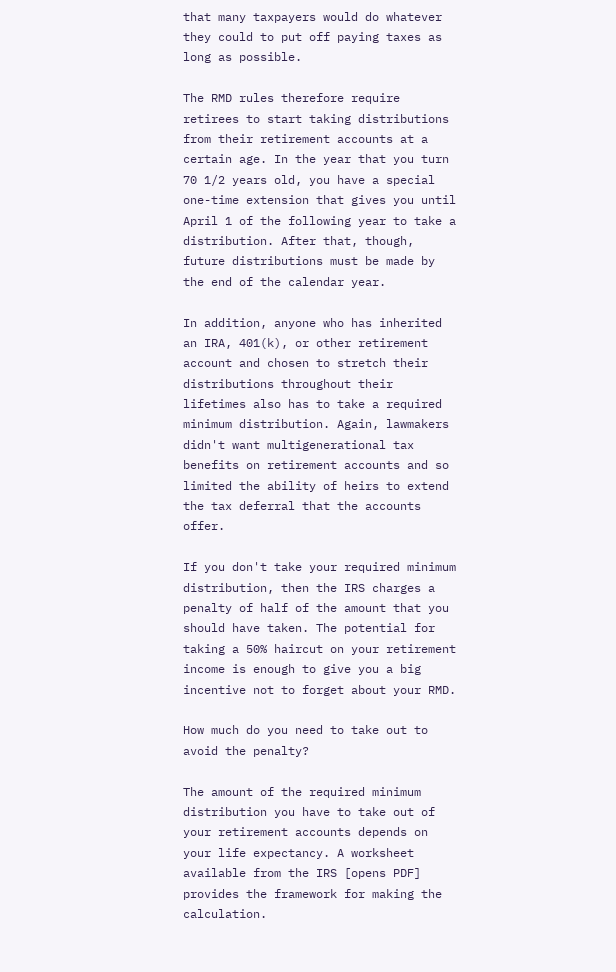that many taxpayers would do whatever they could to put off paying taxes as long as possible.

The RMD rules therefore require retirees to start taking distributions from their retirement accounts at a certain age. In the year that you turn 70 1/2 years old, you have a special one-time extension that gives you until April 1 of the following year to take a distribution. After that, though, future distributions must be made by the end of the calendar year.

In addition, anyone who has inherited an IRA, 401(k), or other retirement account and chosen to stretch their distributions throughout their lifetimes also has to take a required minimum distribution. Again, lawmakers didn't want multigenerational tax benefits on retirement accounts and so limited the ability of heirs to extend the tax deferral that the accounts offer.

If you don't take your required minimum distribution, then the IRS charges a penalty of half of the amount that you should have taken. The potential for taking a 50% haircut on your retirement income is enough to give you a big incentive not to forget about your RMD.

How much do you need to take out to avoid the penalty?

The amount of the required minimum distribution you have to take out of your retirement accounts depends on your life expectancy. A worksheet available from the IRS [opens PDF] provides the framework for making the calculation.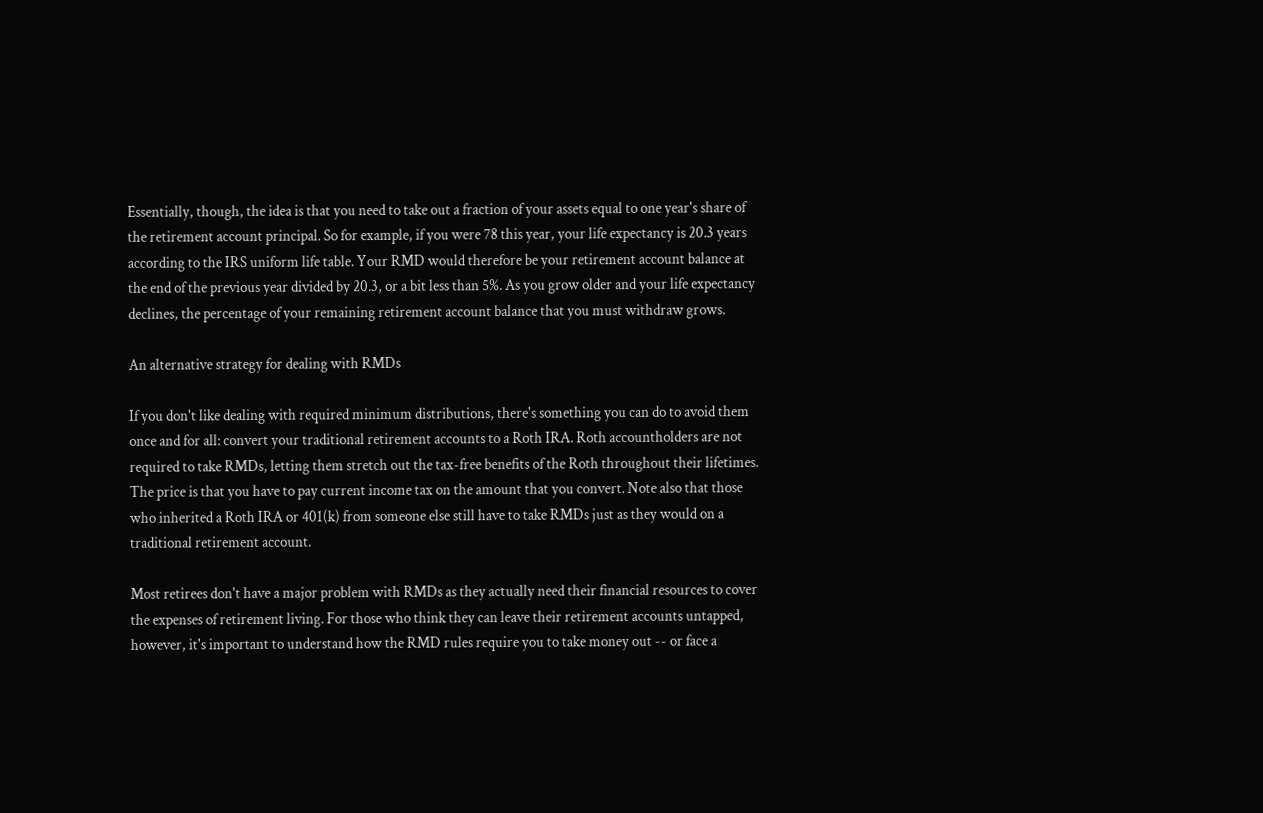Essentially, though, the idea is that you need to take out a fraction of your assets equal to one year's share of the retirement account principal. So for example, if you were 78 this year, your life expectancy is 20.3 years according to the IRS uniform life table. Your RMD would therefore be your retirement account balance at the end of the previous year divided by 20.3, or a bit less than 5%. As you grow older and your life expectancy declines, the percentage of your remaining retirement account balance that you must withdraw grows.

An alternative strategy for dealing with RMDs

If you don't like dealing with required minimum distributions, there's something you can do to avoid them once and for all: convert your traditional retirement accounts to a Roth IRA. Roth accountholders are not required to take RMDs, letting them stretch out the tax-free benefits of the Roth throughout their lifetimes. The price is that you have to pay current income tax on the amount that you convert. Note also that those who inherited a Roth IRA or 401(k) from someone else still have to take RMDs just as they would on a traditional retirement account.

Most retirees don't have a major problem with RMDs as they actually need their financial resources to cover the expenses of retirement living. For those who think they can leave their retirement accounts untapped, however, it's important to understand how the RMD rules require you to take money out -- or face a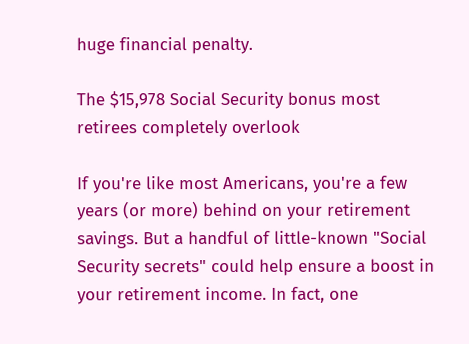huge financial penalty.

The $15,978 Social Security bonus most retirees completely overlook

If you're like most Americans, you're a few years (or more) behind on your retirement savings. But a handful of little-known "Social Security secrets" could help ensure a boost in your retirement income. In fact, one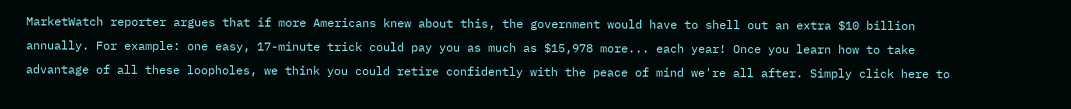MarketWatch reporter argues that if more Americans knew about this, the government would have to shell out an extra $10 billion annually. For example: one easy, 17-minute trick could pay you as much as $15,978 more... each year! Once you learn how to take advantage of all these loopholes, we think you could retire confidently with the peace of mind we're all after. Simply click here to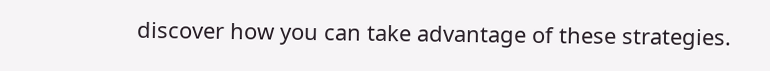discover how you can take advantage of these strategies.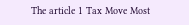The article 1 Tax Move Most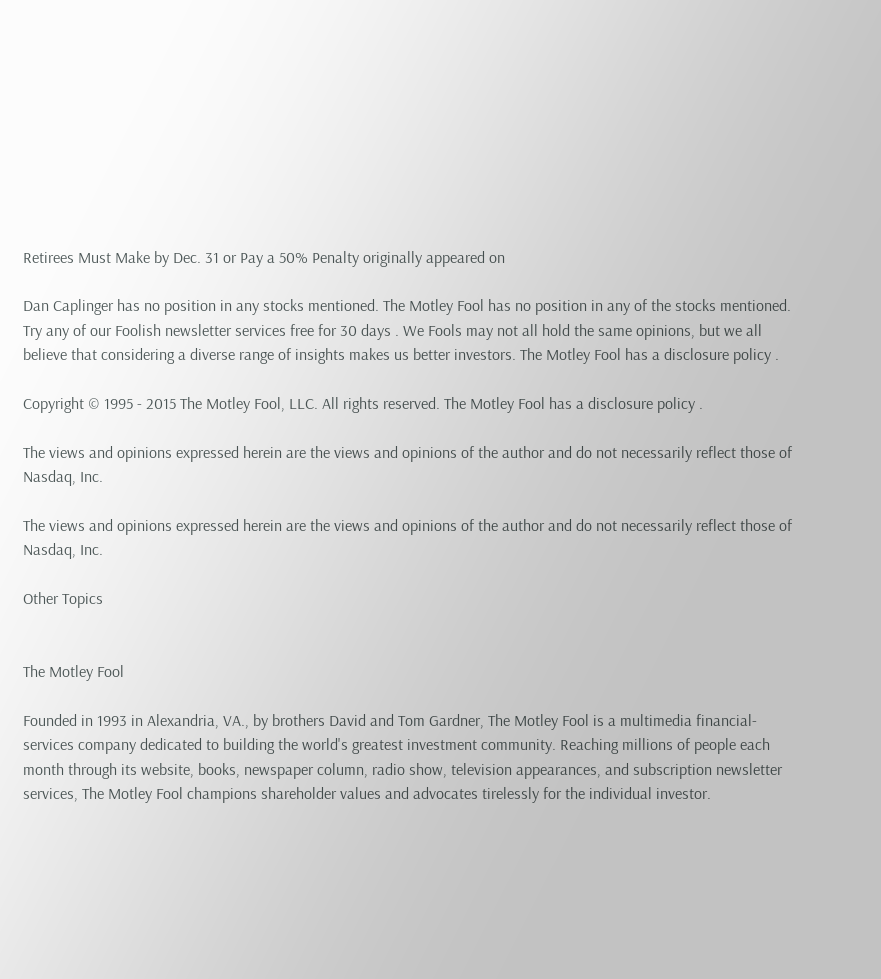Retirees Must Make by Dec. 31 or Pay a 50% Penalty originally appeared on

Dan Caplinger has no position in any stocks mentioned. The Motley Fool has no position in any of the stocks mentioned. Try any of our Foolish newsletter services free for 30 days . We Fools may not all hold the same opinions, but we all believe that considering a diverse range of insights makes us better investors. The Motley Fool has a disclosure policy .

Copyright © 1995 - 2015 The Motley Fool, LLC. All rights reserved. The Motley Fool has a disclosure policy .

The views and opinions expressed herein are the views and opinions of the author and do not necessarily reflect those of Nasdaq, Inc.

The views and opinions expressed herein are the views and opinions of the author and do not necessarily reflect those of Nasdaq, Inc.

Other Topics


The Motley Fool

Founded in 1993 in Alexandria, VA., by brothers David and Tom Gardner, The Motley Fool is a multimedia financial-services company dedicated to building the world's greatest investment community. Reaching millions of people each month through its website, books, newspaper column, radio show, television appearances, and subscription newsletter services, The Motley Fool champions shareholder values and advocates tirelessly for the individual investor.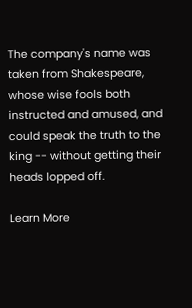The company's name was taken from Shakespeare, whose wise fools both instructed and amused, and could speak the truth to the king -- without getting their heads lopped off.

Learn More